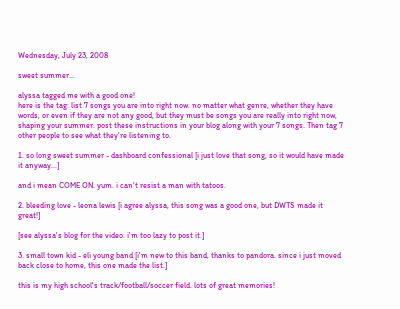Wednesday, July 23, 2008

sweet summer...

alyssa tagged me with a good one!
here is the tag: list 7 songs you are into right now. no matter what genre, whether they have words, or even if they are not any good, but they must be songs you are really into right now, shaping your summer. post these instructions in your blog along with your 7 songs. Then tag 7 other people to see what they're listening to.

1. so long sweet summer - dashboard confessional [i just love that song, so it would have made it anyway...]

and i mean COME ON. yum. i can't resist a man with tatoos.

2. bleeding love - leona lewis [i agree alyssa, this song was a good one, but DWTS made it great!]

[see alyssa's blog for the video. i'm too lazy to post it.]

3. small town kid - eli young band [i'm new to this band, thanks to pandora. since i just moved back close to home, this one made the list.]

this is my high school's track/football/soccer field. lots of great memories!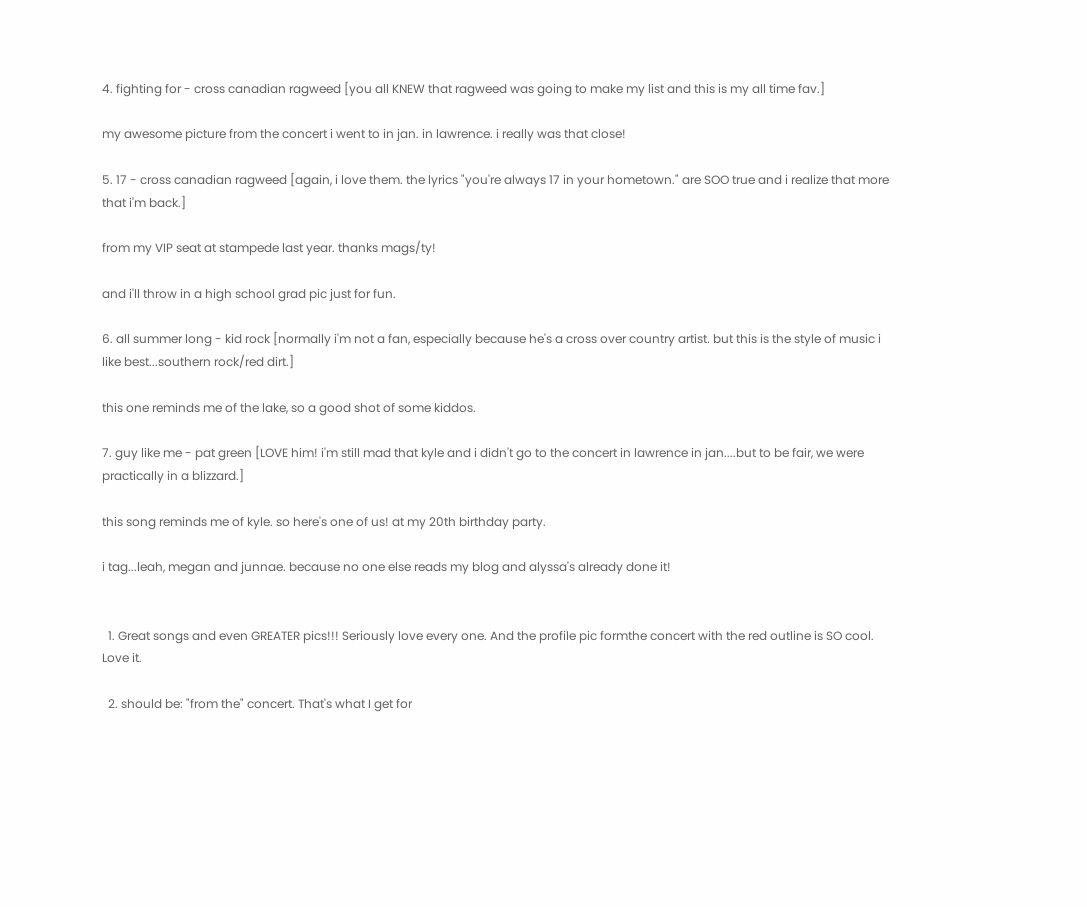4. fighting for - cross canadian ragweed [you all KNEW that ragweed was going to make my list and this is my all time fav.]

my awesome picture from the concert i went to in jan. in lawrence. i really was that close!

5. 17 - cross canadian ragweed [again, i love them. the lyrics "you're always 17 in your hometown." are SOO true and i realize that more that i'm back.]

from my VIP seat at stampede last year. thanks mags/ty!

and i'll throw in a high school grad pic just for fun.

6. all summer long - kid rock [normally i'm not a fan, especially because he's a cross over country artist. but this is the style of music i like best...southern rock/red dirt.]

this one reminds me of the lake, so a good shot of some kiddos.

7. guy like me - pat green [LOVE him! i'm still mad that kyle and i didn't go to the concert in lawrence in jan....but to be fair, we were practically in a blizzard.]

this song reminds me of kyle. so here's one of us! at my 20th birthday party.

i tag...leah, megan and junnae. because no one else reads my blog and alyssa's already done it!


  1. Great songs and even GREATER pics!!! Seriously love every one. And the profile pic formthe concert with the red outline is SO cool. Love it.

  2. should be: "from the" concert. That's what I get for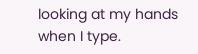looking at my hands when I type.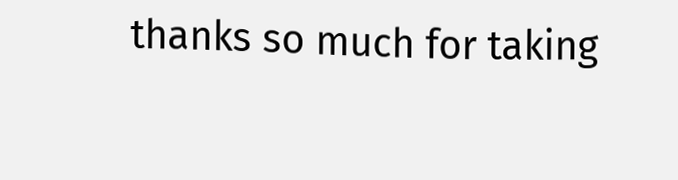thanks so much for taking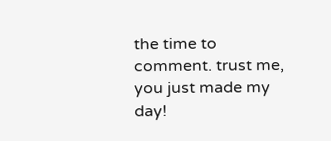the time to comment. trust me, you just made my day!